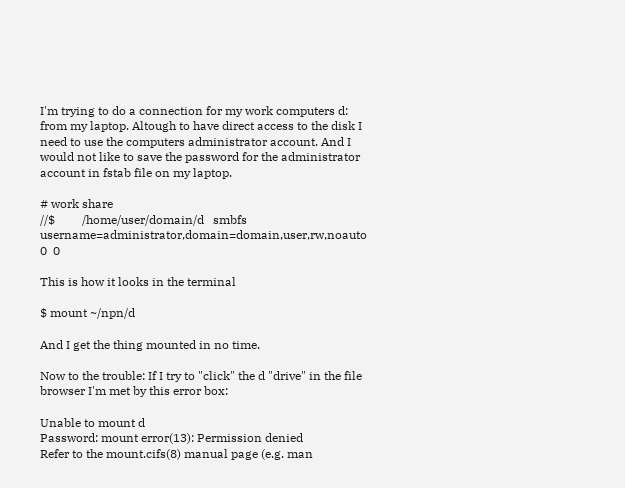I'm trying to do a connection for my work computers d: from my laptop. Altough to have direct access to the disk I need to use the computers administrator account. And I would not like to save the password for the administrator account in fstab file on my laptop.

# work share
//$         /home/user/domain/d   smbfs username=administrator,domain=domain,user,rw,noauto  0  0

This is how it looks in the terminal

$ mount ~/npn/d

And I get the thing mounted in no time.

Now to the trouble: If I try to "click" the d "drive" in the file browser I'm met by this error box:

Unable to mount d
Password: mount error(13): Permission denied
Refer to the mount.cifs(8) manual page (e.g. man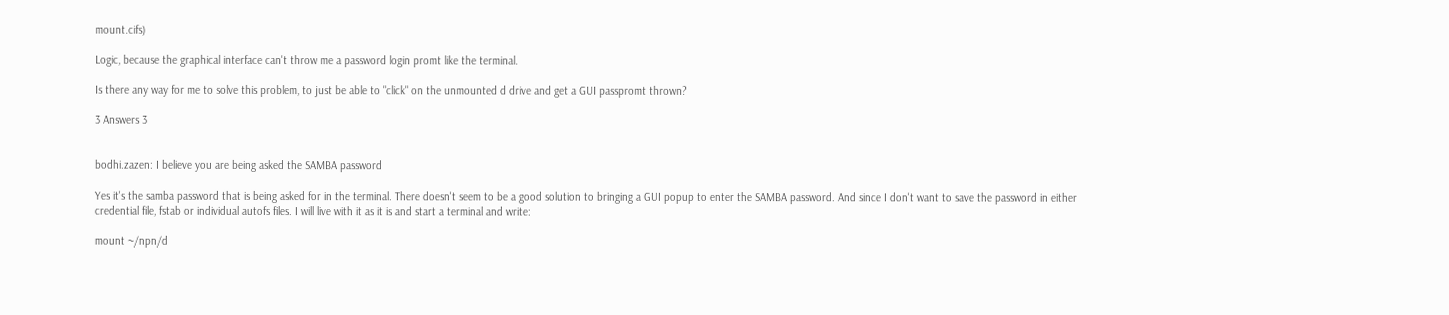mount.cifs)

Logic, because the graphical interface can't throw me a password login promt like the terminal.

Is there any way for me to solve this problem, to just be able to "click" on the unmounted d drive and get a GUI passpromt thrown?

3 Answers 3


bodhi.zazen: I believe you are being asked the SAMBA password

Yes it's the samba password that is being asked for in the terminal. There doesn't seem to be a good solution to bringing a GUI popup to enter the SAMBA password. And since I don't want to save the password in either credential file, fstab or individual autofs files. I will live with it as it is and start a terminal and write:

mount ~/npn/d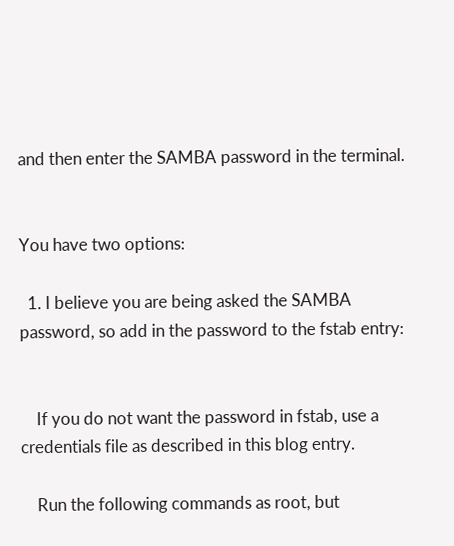and then enter the SAMBA password in the terminal.


You have two options:

  1. I believe you are being asked the SAMBA password, so add in the password to the fstab entry:


    If you do not want the password in fstab, use a credentials file as described in this blog entry.

    Run the following commands as root, but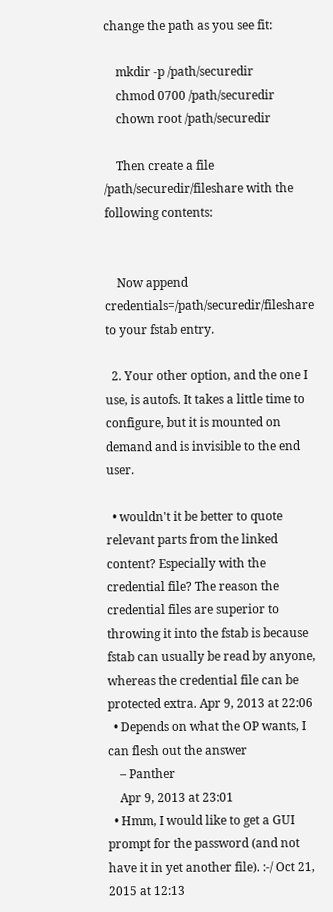change the path as you see fit:

    mkdir -p /path/securedir
    chmod 0700 /path/securedir
    chown root /path/securedir

    Then create a file /path/securedir/fileshare with the following contents:


    Now append credentials=/path/securedir/fileshare to your fstab entry.

  2. Your other option, and the one I use, is autofs. It takes a little time to configure, but it is mounted on demand and is invisible to the end user.

  • wouldn't it be better to quote relevant parts from the linked content? Especially with the credential file? The reason the credential files are superior to throwing it into the fstab is because fstab can usually be read by anyone, whereas the credential file can be protected extra. Apr 9, 2013 at 22:06
  • Depends on what the OP wants, I can flesh out the answer
    – Panther
    Apr 9, 2013 at 23:01
  • Hmm, I would like to get a GUI prompt for the password (and not have it in yet another file). :-/ Oct 21, 2015 at 12:13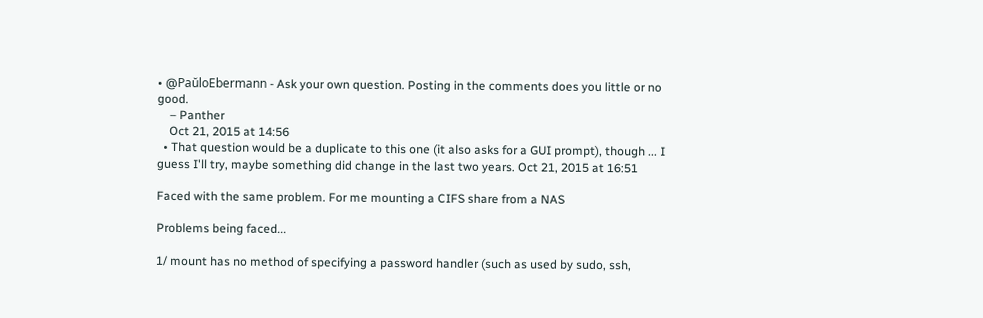• @PaŭloEbermann - Ask your own question. Posting in the comments does you little or no good.
    – Panther
    Oct 21, 2015 at 14:56
  • That question would be a duplicate to this one (it also asks for a GUI prompt), though ... I guess I'll try, maybe something did change in the last two years. Oct 21, 2015 at 16:51

Faced with the same problem. For me mounting a CIFS share from a NAS

Problems being faced...

1/ mount has no method of specifying a password handler (such as used by sudo, ssh,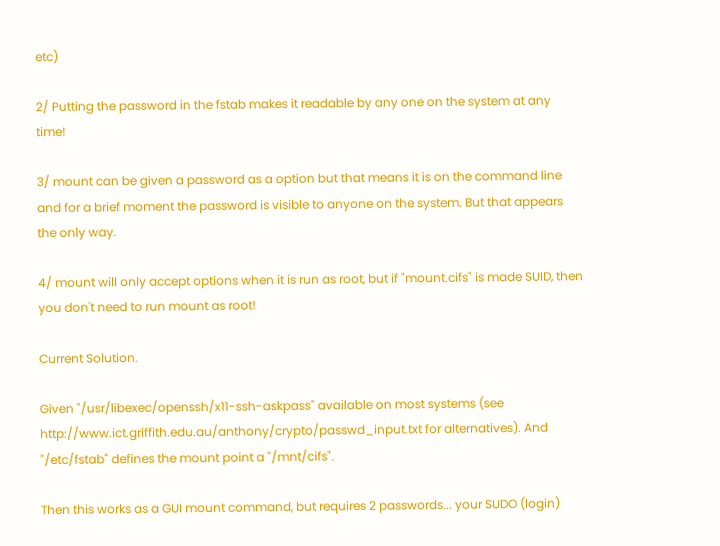etc)

2/ Putting the password in the fstab makes it readable by any one on the system at any time!

3/ mount can be given a password as a option but that means it is on the command line and for a brief moment the password is visible to anyone on the system. But that appears the only way.

4/ mount will only accept options when it is run as root, but if "mount.cifs" is made SUID, then you don't need to run mount as root!

Current Solution.

Given "/usr/libexec/openssh/x11-ssh-askpass" available on most systems (see http://www.ict.griffith.edu.au/anthony/crypto/passwd_input.txt for alternatives). And "/etc/fstab" defines the mount point a "/mnt/cifs".

Then this works as a GUI mount command, but requires 2 passwords... your SUDO (login)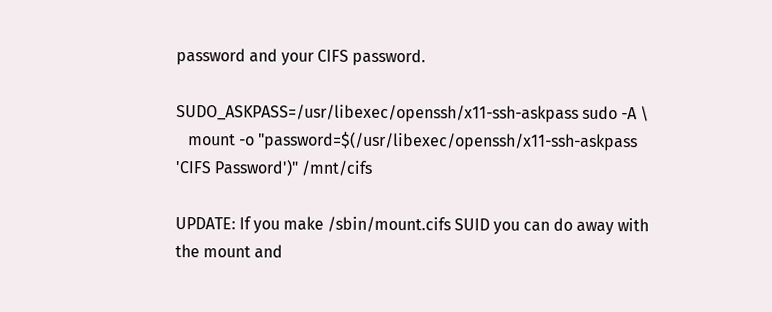password and your CIFS password.

SUDO_ASKPASS=/usr/libexec/openssh/x11-ssh-askpass sudo -A \
   mount -o "password=$(/usr/libexec/openssh/x11-ssh-askpass 'CIFS Password')" /mnt/cifs

UPDATE: If you make /sbin/mount.cifs SUID you can do away with the mount and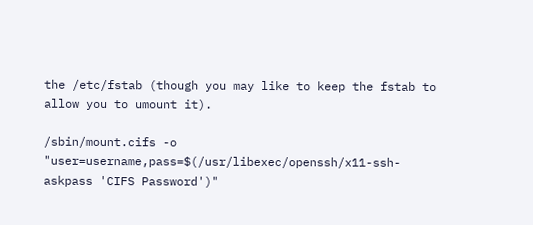the /etc/fstab (though you may like to keep the fstab to allow you to umount it).

/sbin/mount.cifs -o "user=username,pass=$(/usr/libexec/openssh/x11-ssh-askpass 'CIFS Password')"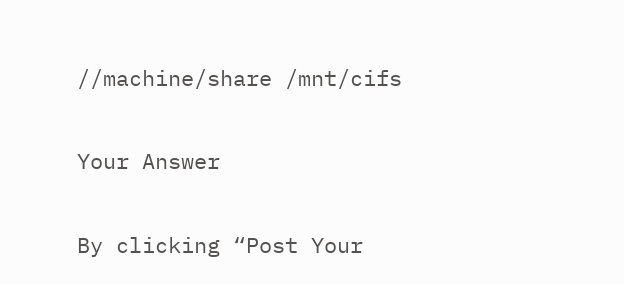//machine/share /mnt/cifs

Your Answer

By clicking “Post Your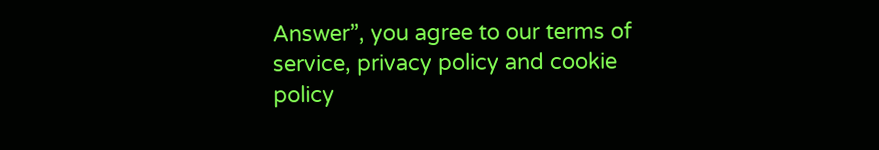Answer”, you agree to our terms of service, privacy policy and cookie policy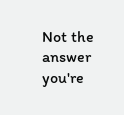Not the answer you're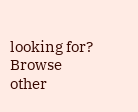looking for? Browse other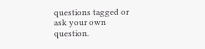questions tagged or ask your own question.